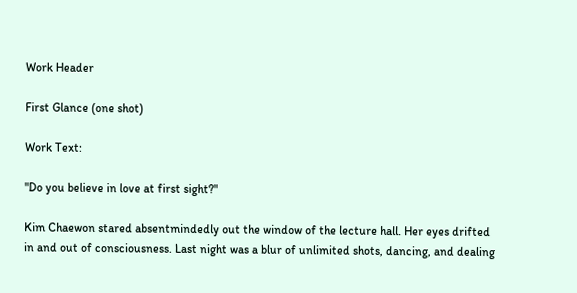Work Header

First Glance (one shot)

Work Text:

"Do you believe in love at first sight?"

Kim Chaewon stared absentmindedly out the window of the lecture hall. Her eyes drifted in and out of consciousness. Last night was a blur of unlimited shots, dancing, and dealing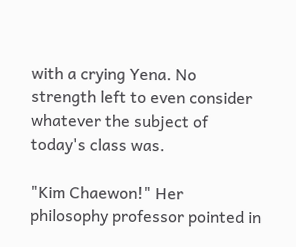with a crying Yena. No strength left to even consider whatever the subject of today's class was.

"Kim Chaewon!" Her philosophy professor pointed in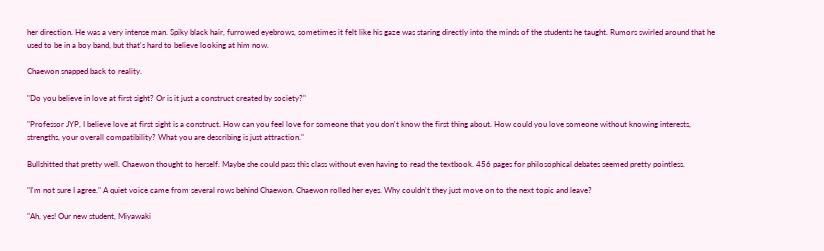her direction. He was a very intense man. Spiky black hair, furrowed eyebrows, sometimes it felt like his gaze was staring directly into the minds of the students he taught. Rumors swirled around that he used to be in a boy band, but that's hard to believe looking at him now.

Chaewon snapped back to reality.

"Do you believe in love at first sight? Or is it just a construct created by society?"

"Professor JYP, I believe love at first sight is a construct. How can you feel love for someone that you don't know the first thing about. How could you love someone without knowing interests, strengths, your overall compatibility? What you are describing is just attraction."

Bullshitted that pretty well. Chaewon thought to herself. Maybe she could pass this class without even having to read the textbook. 456 pages for philosophical debates seemed pretty pointless.

"I'm not sure I agree." A quiet voice came from several rows behind Chaewon. Chaewon rolled her eyes. Why couldn't they just move on to the next topic and leave?

"Ah, yes! Our new student, Miyawaki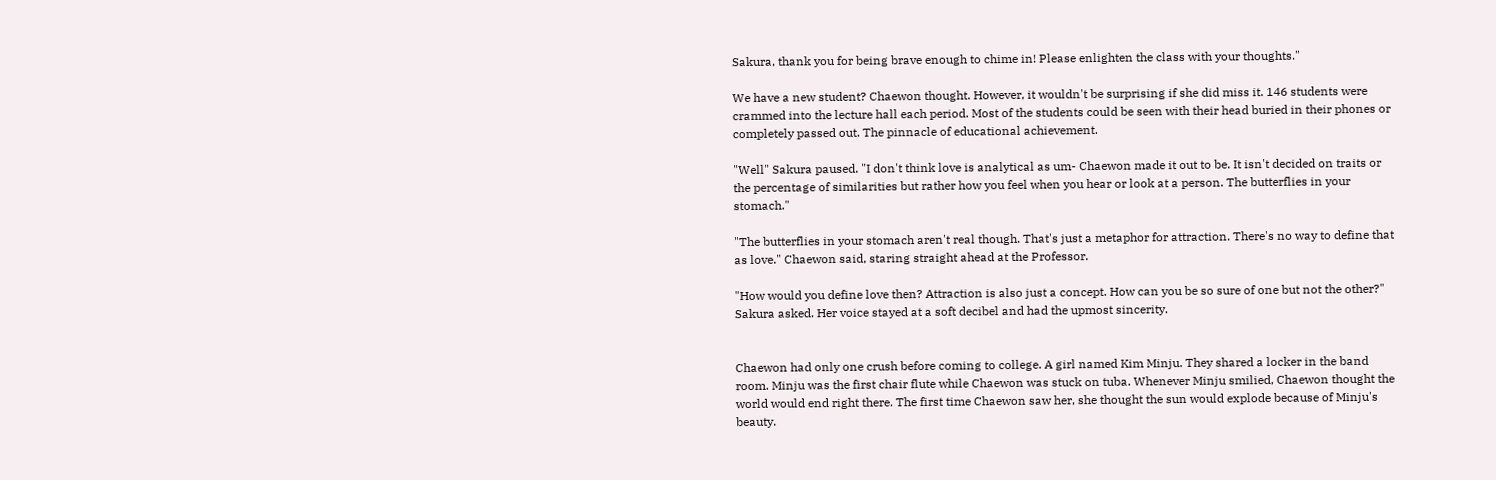Sakura, thank you for being brave enough to chime in! Please enlighten the class with your thoughts."

We have a new student? Chaewon thought. However, it wouldn't be surprising if she did miss it. 146 students were crammed into the lecture hall each period. Most of the students could be seen with their head buried in their phones or completely passed out. The pinnacle of educational achievement.

"Well" Sakura paused. "I don't think love is analytical as um- Chaewon made it out to be. It isn't decided on traits or the percentage of similarities but rather how you feel when you hear or look at a person. The butterflies in your stomach."

"The butterflies in your stomach aren't real though. That's just a metaphor for attraction. There's no way to define that as love." Chaewon said, staring straight ahead at the Professor.

"How would you define love then? Attraction is also just a concept. How can you be so sure of one but not the other?" Sakura asked. Her voice stayed at a soft decibel and had the upmost sincerity.


Chaewon had only one crush before coming to college. A girl named Kim Minju. They shared a locker in the band room. Minju was the first chair flute while Chaewon was stuck on tuba. Whenever Minju smilied, Chaewon thought the world would end right there. The first time Chaewon saw her, she thought the sun would explode because of Minju's beauty.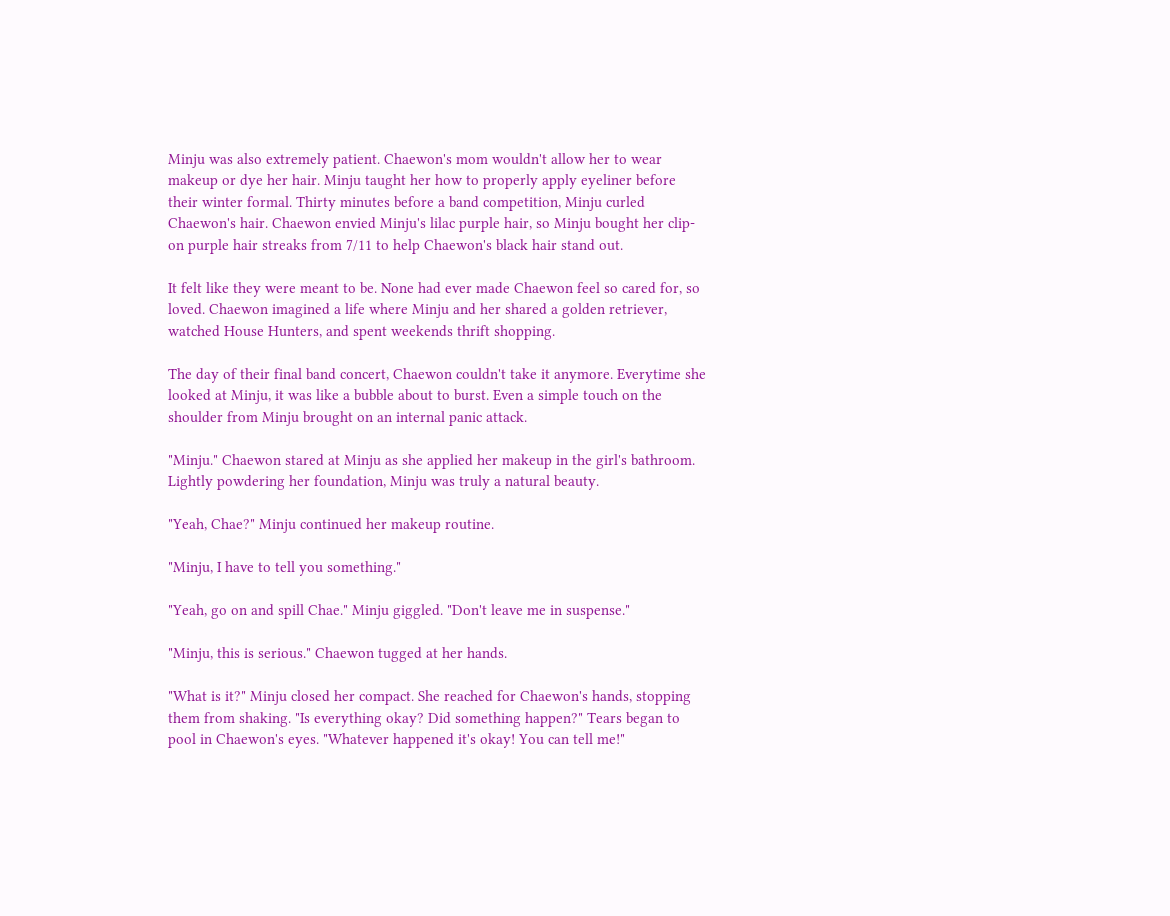Minju was also extremely patient. Chaewon's mom wouldn't allow her to wear makeup or dye her hair. Minju taught her how to properly apply eyeliner before their winter formal. Thirty minutes before a band competition, Minju curled Chaewon's hair. Chaewon envied Minju's lilac purple hair, so Minju bought her clip-on purple hair streaks from 7/11 to help Chaewon's black hair stand out.

It felt like they were meant to be. None had ever made Chaewon feel so cared for, so loved. Chaewon imagined a life where Minju and her shared a golden retriever, watched House Hunters, and spent weekends thrift shopping.

The day of their final band concert, Chaewon couldn't take it anymore. Everytime she looked at Minju, it was like a bubble about to burst. Even a simple touch on the shoulder from Minju brought on an internal panic attack.

"Minju." Chaewon stared at Minju as she applied her makeup in the girl's bathroom. Lightly powdering her foundation, Minju was truly a natural beauty.

"Yeah, Chae?" Minju continued her makeup routine.

"Minju, I have to tell you something."

"Yeah, go on and spill Chae." Minju giggled. "Don't leave me in suspense."

"Minju, this is serious." Chaewon tugged at her hands.

"What is it?" Minju closed her compact. She reached for Chaewon's hands, stopping them from shaking. "Is everything okay? Did something happen?" Tears began to pool in Chaewon's eyes. "Whatever happened it's okay! You can tell me!"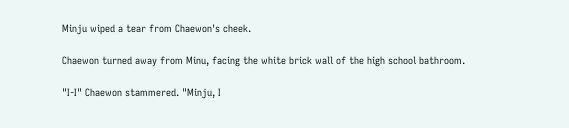Minju wiped a tear from Chaewon's cheek.

Chaewon turned away from Minu, facing the white brick wall of the high school bathroom.

"I-I" Chaewon stammered. "Minju, I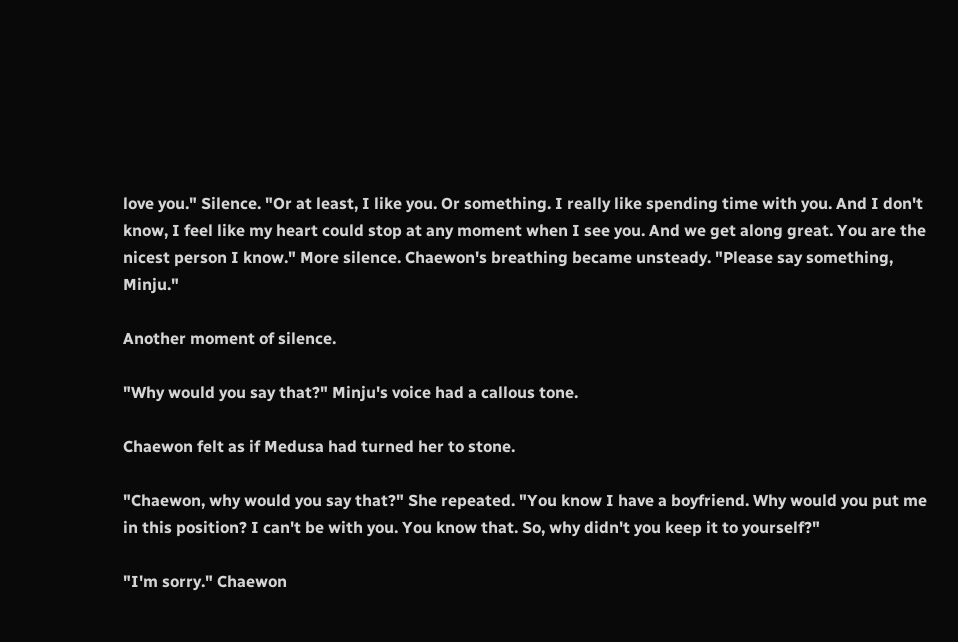love you." Silence. "Or at least, I like you. Or something. I really like spending time with you. And I don't know, I feel like my heart could stop at any moment when I see you. And we get along great. You are the nicest person I know." More silence. Chaewon's breathing became unsteady. "Please say something, Minju."

Another moment of silence.

"Why would you say that?" Minju's voice had a callous tone.

Chaewon felt as if Medusa had turned her to stone.

"Chaewon, why would you say that?" She repeated. "You know I have a boyfriend. Why would you put me in this position? I can't be with you. You know that. So, why didn't you keep it to yourself?"

"I'm sorry." Chaewon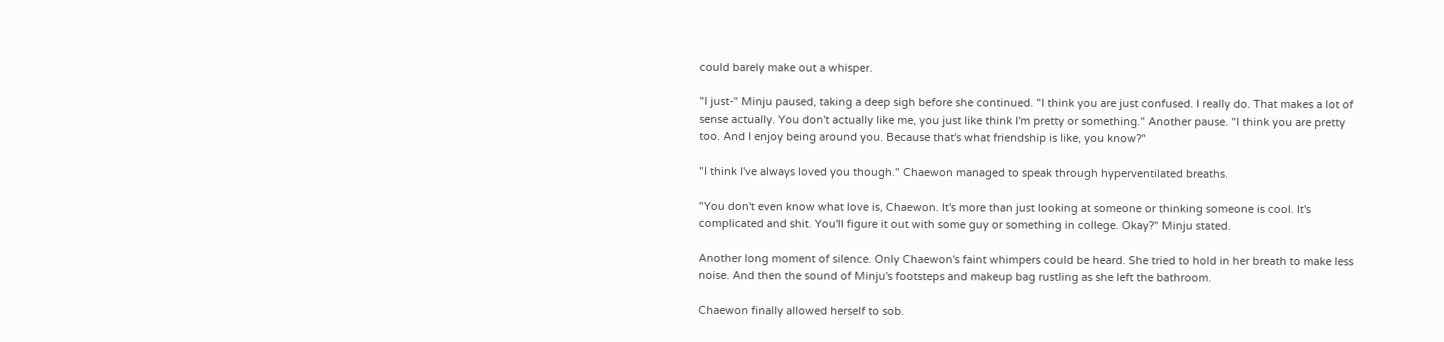could barely make out a whisper.

"I just-" Minju paused, taking a deep sigh before she continued. "I think you are just confused. I really do. That makes a lot of sense actually. You don't actually like me, you just like think I'm pretty or something." Another pause. "I think you are pretty too. And I enjoy being around you. Because that's what friendship is like, you know?"

"I think I've always loved you though." Chaewon managed to speak through hyperventilated breaths.

"You don't even know what love is, Chaewon. It's more than just looking at someone or thinking someone is cool. It's complicated and shit. You'll figure it out with some guy or something in college. Okay?" Minju stated.

Another long moment of silence. Only Chaewon's faint whimpers could be heard. She tried to hold in her breath to make less noise. And then the sound of Minju's footsteps and makeup bag rustling as she left the bathroom.

Chaewon finally allowed herself to sob.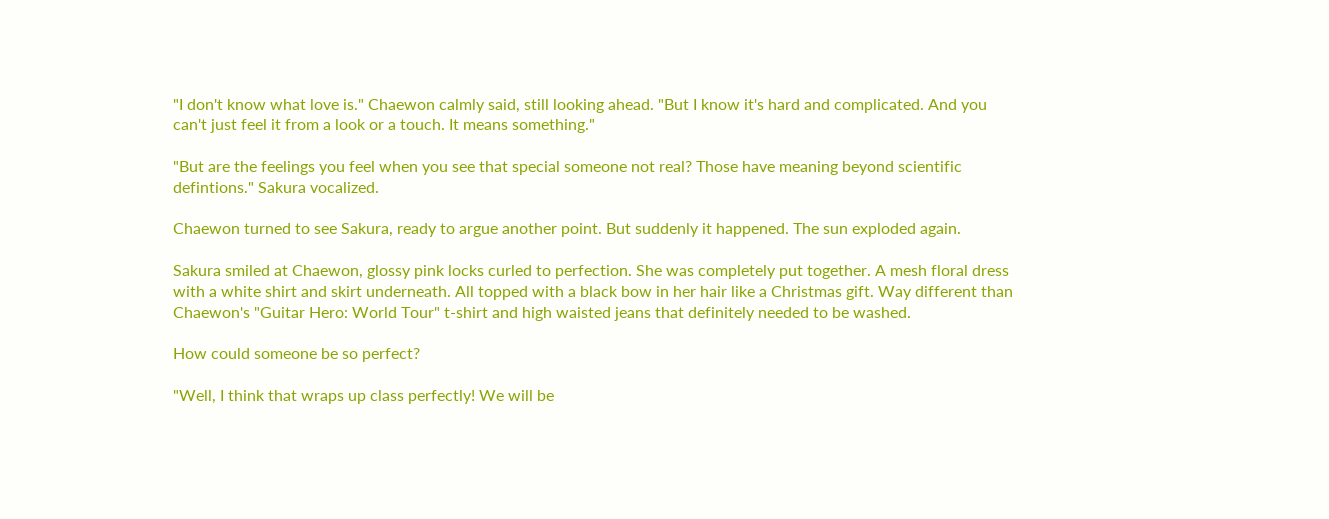"I don't know what love is." Chaewon calmly said, still looking ahead. "But I know it's hard and complicated. And you can't just feel it from a look or a touch. It means something."

"But are the feelings you feel when you see that special someone not real? Those have meaning beyond scientific defintions." Sakura vocalized.

Chaewon turned to see Sakura, ready to argue another point. But suddenly it happened. The sun exploded again.

Sakura smiled at Chaewon, glossy pink locks curled to perfection. She was completely put together. A mesh floral dress with a white shirt and skirt underneath. All topped with a black bow in her hair like a Christmas gift. Way different than Chaewon's "Guitar Hero: World Tour" t-shirt and high waisted jeans that definitely needed to be washed.

How could someone be so perfect?

"Well, I think that wraps up class perfectly! We will be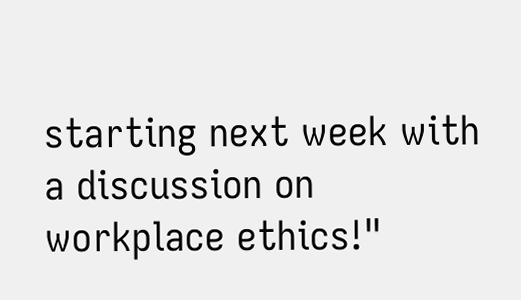starting next week with a discussion on workplace ethics!"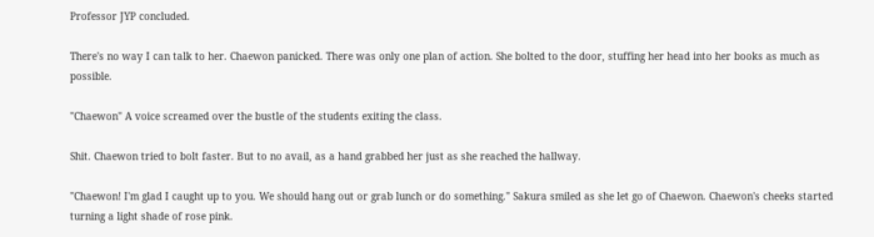Professor JYP concluded.

There's no way I can talk to her. Chaewon panicked. There was only one plan of action. She bolted to the door, stuffing her head into her books as much as possible.

"Chaewon" A voice screamed over the bustle of the students exiting the class.

Shit. Chaewon tried to bolt faster. But to no avail, as a hand grabbed her just as she reached the hallway.

"Chaewon! I'm glad I caught up to you. We should hang out or grab lunch or do something." Sakura smiled as she let go of Chaewon. Chaewon's cheeks started turning a light shade of rose pink.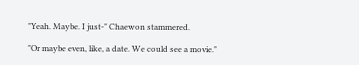"Yeah. Maybe. I just-" Chaewon stammered.

"Or maybe even, like, a date. We could see a movie."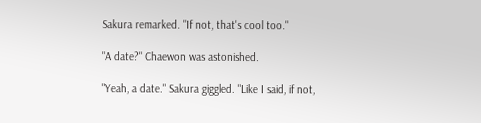Sakura remarked. "If not, that's cool too."

"A date?" Chaewon was astonished.

"Yeah, a date." Sakura giggled. "Like I said, if not,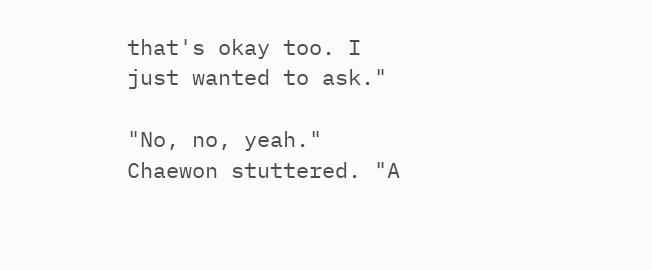that's okay too. I just wanted to ask."

"No, no, yeah." Chaewon stuttered. "A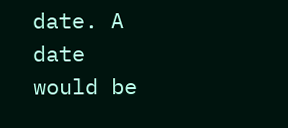date. A date would be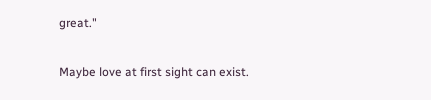great."

Maybe love at first sight can exist.